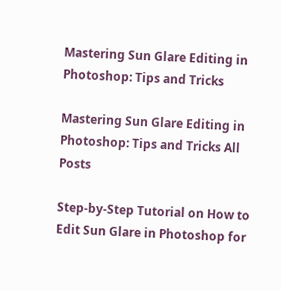Mastering Sun Glare Editing in Photoshop: Tips and Tricks

Mastering Sun Glare Editing in Photoshop: Tips and Tricks All Posts

Step-by-Step Tutorial on How to Edit Sun Glare in Photoshop for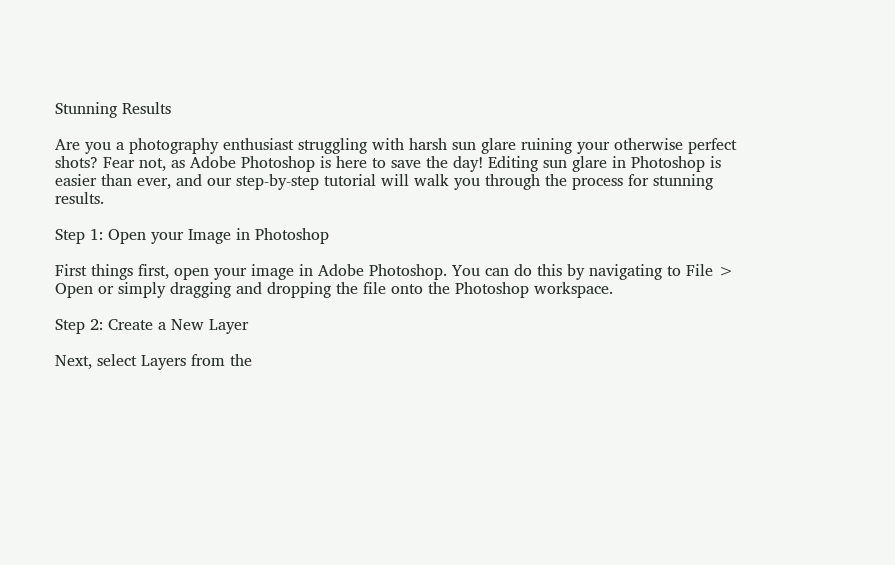Stunning Results

Are you a photography enthusiast struggling with harsh sun glare ruining your otherwise perfect shots? Fear not, as Adobe Photoshop is here to save the day! Editing sun glare in Photoshop is easier than ever, and our step-by-step tutorial will walk you through the process for stunning results.

Step 1: Open your Image in Photoshop

First things first, open your image in Adobe Photoshop. You can do this by navigating to File > Open or simply dragging and dropping the file onto the Photoshop workspace.

Step 2: Create a New Layer

Next, select Layers from the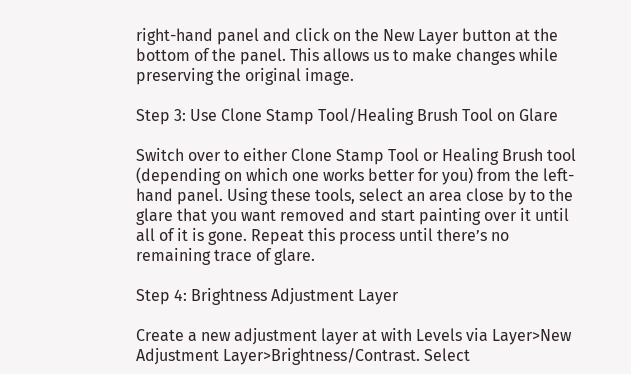right-hand panel and click on the New Layer button at the bottom of the panel. This allows us to make changes while preserving the original image.

Step 3: Use Clone Stamp Tool/Healing Brush Tool on Glare

Switch over to either Clone Stamp Tool or Healing Brush tool (depending on which one works better for you) from the left-hand panel. Using these tools, select an area close by to the glare that you want removed and start painting over it until all of it is gone. Repeat this process until there’s no remaining trace of glare.

Step 4: Brightness Adjustment Layer

Create a new adjustment layer at with Levels via Layer>New Adjustment Layer>Brightness/Contrast. Select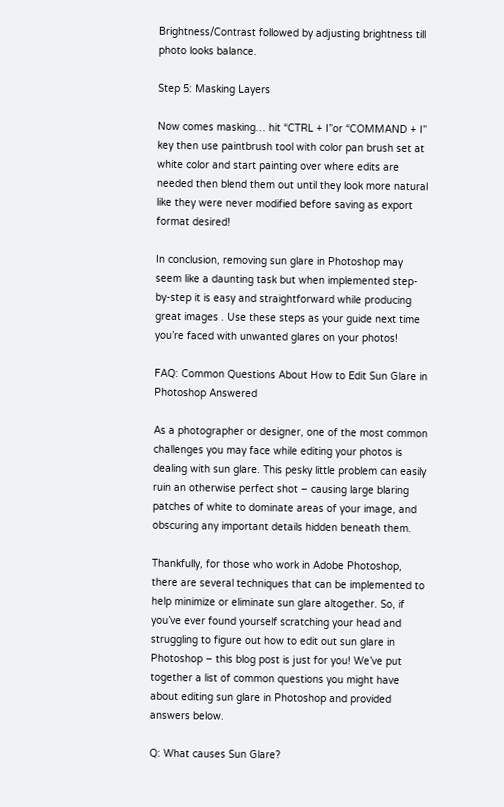Brightness/Contrast followed by adjusting brightness till photo looks balance.

Step 5: Masking Layers

Now comes masking… hit “CTRL + I”or “COMMAND + I” key then use paintbrush tool with color pan brush set at white color and start painting over where edits are needed then blend them out until they look more natural like they were never modified before saving as export format desired!

In conclusion, removing sun glare in Photoshop may seem like a daunting task but when implemented step-by-step it is easy and straightforward while producing great images . Use these steps as your guide next time you’re faced with unwanted glares on your photos!

FAQ: Common Questions About How to Edit Sun Glare in Photoshop Answered

As a photographer or designer, one of the most common challenges you may face while editing your photos is dealing with sun glare. This pesky little problem can easily ruin an otherwise perfect shot – causing large blaring patches of white to dominate areas of your image, and obscuring any important details hidden beneath them.

Thankfully, for those who work in Adobe Photoshop, there are several techniques that can be implemented to help minimize or eliminate sun glare altogether. So, if you’ve ever found yourself scratching your head and struggling to figure out how to edit out sun glare in Photoshop – this blog post is just for you! We’ve put together a list of common questions you might have about editing sun glare in Photoshop and provided answers below.

Q: What causes Sun Glare?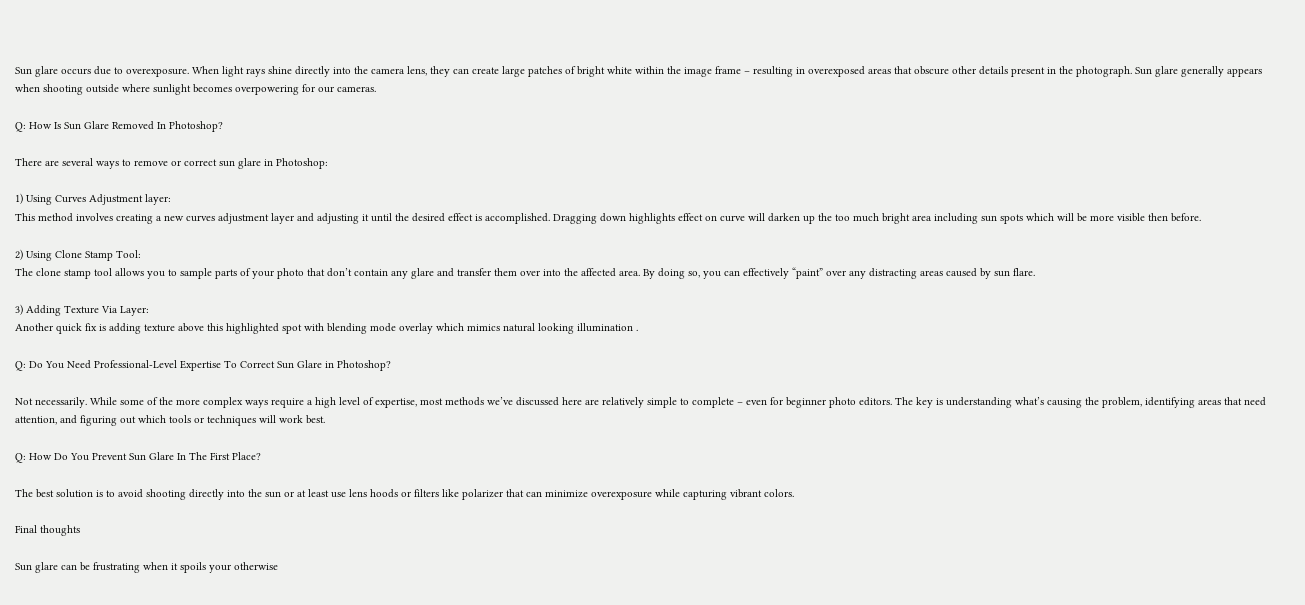Sun glare occurs due to overexposure. When light rays shine directly into the camera lens, they can create large patches of bright white within the image frame – resulting in overexposed areas that obscure other details present in the photograph. Sun glare generally appears when shooting outside where sunlight becomes overpowering for our cameras.

Q: How Is Sun Glare Removed In Photoshop?

There are several ways to remove or correct sun glare in Photoshop:

1) Using Curves Adjustment layer:
This method involves creating a new curves adjustment layer and adjusting it until the desired effect is accomplished. Dragging down highlights effect on curve will darken up the too much bright area including sun spots which will be more visible then before.

2) Using Clone Stamp Tool:
The clone stamp tool allows you to sample parts of your photo that don’t contain any glare and transfer them over into the affected area. By doing so, you can effectively “paint” over any distracting areas caused by sun flare.

3) Adding Texture Via Layer:
Another quick fix is adding texture above this highlighted spot with blending mode overlay which mimics natural looking illumination .

Q: Do You Need Professional-Level Expertise To Correct Sun Glare in Photoshop?

Not necessarily. While some of the more complex ways require a high level of expertise, most methods we’ve discussed here are relatively simple to complete – even for beginner photo editors. The key is understanding what’s causing the problem, identifying areas that need attention, and figuring out which tools or techniques will work best.

Q: How Do You Prevent Sun Glare In The First Place?

The best solution is to avoid shooting directly into the sun or at least use lens hoods or filters like polarizer that can minimize overexposure while capturing vibrant colors.

Final thoughts

Sun glare can be frustrating when it spoils your otherwise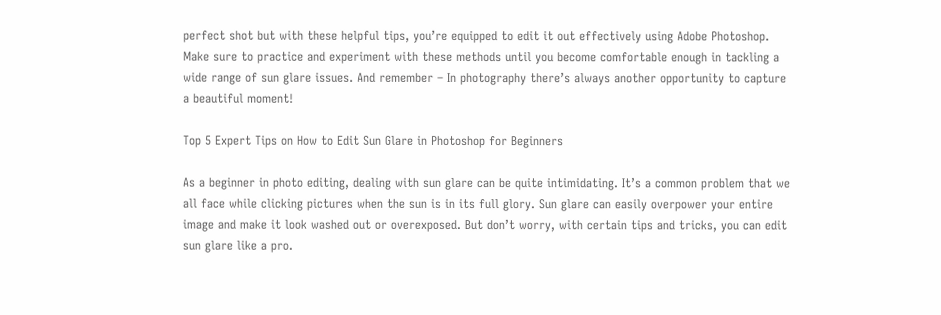perfect shot but with these helpful tips, you’re equipped to edit it out effectively using Adobe Photoshop. Make sure to practice and experiment with these methods until you become comfortable enough in tackling a wide range of sun glare issues. And remember – In photography there’s always another opportunity to capture a beautiful moment!

Top 5 Expert Tips on How to Edit Sun Glare in Photoshop for Beginners

As a beginner in photo editing, dealing with sun glare can be quite intimidating. It’s a common problem that we all face while clicking pictures when the sun is in its full glory. Sun glare can easily overpower your entire image and make it look washed out or overexposed. But don’t worry, with certain tips and tricks, you can edit sun glare like a pro.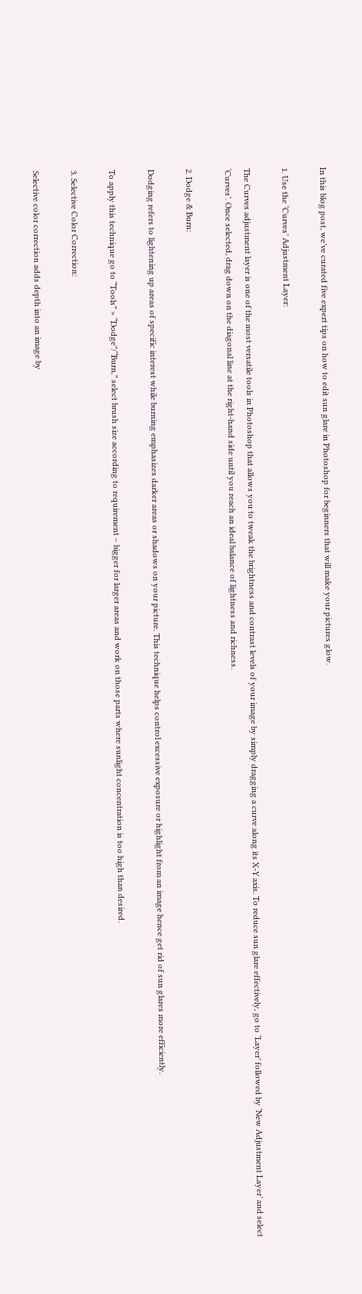In this blog post, we’ve curated five expert tips on how to edit sun glare in Photoshop for beginners that will make your pictures glow.

1. Use the ‘Curves’ Adjustment Layer:

The Curves adjustment layer is one of the most versatile tools in Photoshop that allows you to tweak the brightness and contrast levels of your image by simply dragging a curve along its X-Y axis. To reduce sun glare effectively, go to ‘Layer’ followed by ‘New Adjustment Layer’ and select ‘Curves’. Once selected, drag down on the diagonal line at the right-hand side until you reach an ideal balance of lightness and richness.

2. Dodge & Burn:

Dodging refers to lightening up areas of specific interest while burning emphasizes darker areas or shadows on your picture. This technique helps control excessive exposure or highlight from an image hence get rid of sun glares more efficiently.

To apply this technique go to “Tools” > “Dodge”/“Burn,” select brush size according to requirement – bigger for larger areas and work on those parts where sunlight concentration is too high than desired.

3. Selective Color Correction:

Selective color correction adds depth into an image by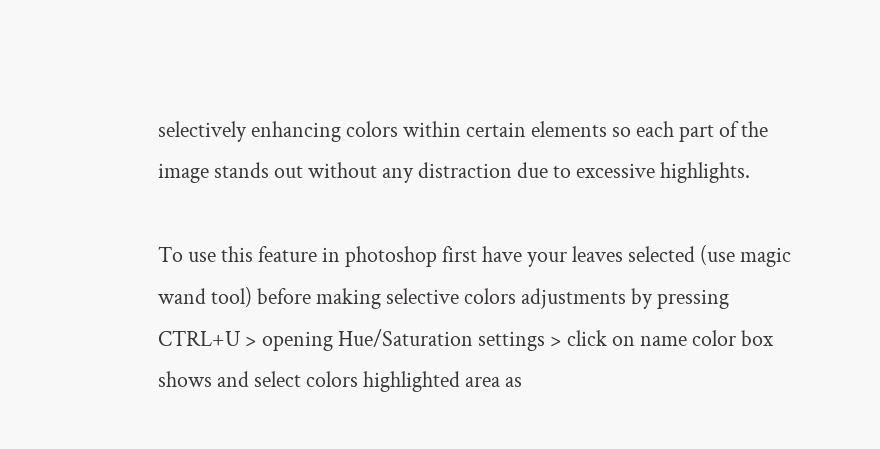selectively enhancing colors within certain elements so each part of the image stands out without any distraction due to excessive highlights.

To use this feature in photoshop first have your leaves selected (use magic wand tool) before making selective colors adjustments by pressing CTRL+U > opening Hue/Saturation settings > click on name color box shows and select colors highlighted area as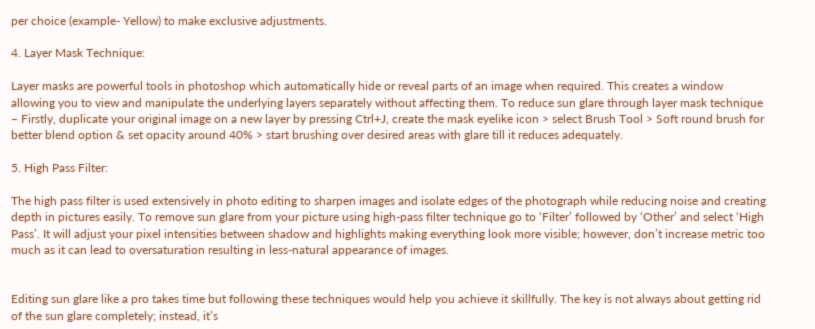per choice (example- Yellow) to make exclusive adjustments.

4. Layer Mask Technique:

Layer masks are powerful tools in photoshop which automatically hide or reveal parts of an image when required. This creates a window allowing you to view and manipulate the underlying layers separately without affecting them. To reduce sun glare through layer mask technique – Firstly, duplicate your original image on a new layer by pressing Ctrl+J, create the mask eyelike icon > select Brush Tool > Soft round brush for better blend option & set opacity around 40% > start brushing over desired areas with glare till it reduces adequately.

5. High Pass Filter:

The high pass filter is used extensively in photo editing to sharpen images and isolate edges of the photograph while reducing noise and creating depth in pictures easily. To remove sun glare from your picture using high-pass filter technique go to ‘Filter’ followed by ‘Other’ and select ‘High Pass’. It will adjust your pixel intensities between shadow and highlights making everything look more visible; however, don’t increase metric too much as it can lead to oversaturation resulting in less-natural appearance of images.


Editing sun glare like a pro takes time but following these techniques would help you achieve it skillfully. The key is not always about getting rid of the sun glare completely; instead, it’s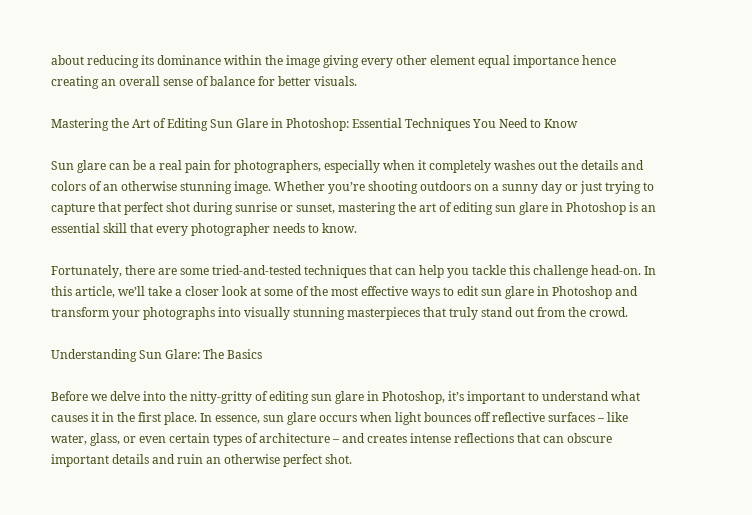about reducing its dominance within the image giving every other element equal importance hence creating an overall sense of balance for better visuals.

Mastering the Art of Editing Sun Glare in Photoshop: Essential Techniques You Need to Know

Sun glare can be a real pain for photographers, especially when it completely washes out the details and colors of an otherwise stunning image. Whether you’re shooting outdoors on a sunny day or just trying to capture that perfect shot during sunrise or sunset, mastering the art of editing sun glare in Photoshop is an essential skill that every photographer needs to know.

Fortunately, there are some tried-and-tested techniques that can help you tackle this challenge head-on. In this article, we’ll take a closer look at some of the most effective ways to edit sun glare in Photoshop and transform your photographs into visually stunning masterpieces that truly stand out from the crowd.

Understanding Sun Glare: The Basics

Before we delve into the nitty-gritty of editing sun glare in Photoshop, it’s important to understand what causes it in the first place. In essence, sun glare occurs when light bounces off reflective surfaces – like water, glass, or even certain types of architecture – and creates intense reflections that can obscure important details and ruin an otherwise perfect shot.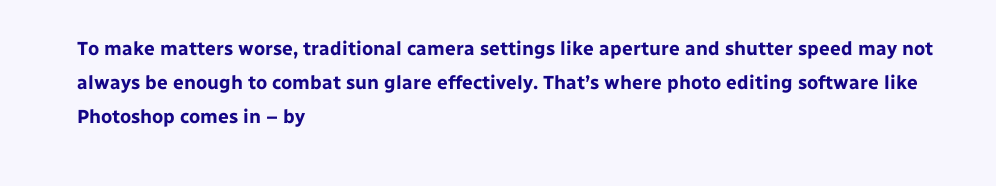To make matters worse, traditional camera settings like aperture and shutter speed may not always be enough to combat sun glare effectively. That’s where photo editing software like Photoshop comes in – by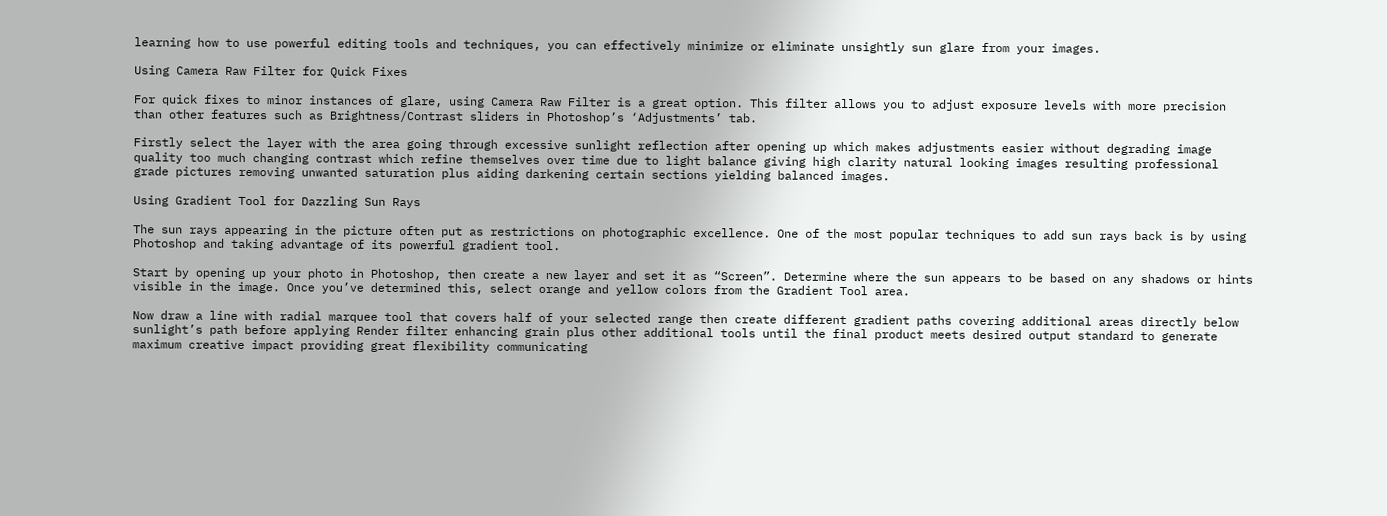learning how to use powerful editing tools and techniques, you can effectively minimize or eliminate unsightly sun glare from your images.

Using Camera Raw Filter for Quick Fixes

For quick fixes to minor instances of glare, using Camera Raw Filter is a great option. This filter allows you to adjust exposure levels with more precision than other features such as Brightness/Contrast sliders in Photoshop’s ‘Adjustments’ tab.

Firstly select the layer with the area going through excessive sunlight reflection after opening up which makes adjustments easier without degrading image quality too much changing contrast which refine themselves over time due to light balance giving high clarity natural looking images resulting professional grade pictures removing unwanted saturation plus aiding darkening certain sections yielding balanced images.

Using Gradient Tool for Dazzling Sun Rays

The sun rays appearing in the picture often put as restrictions on photographic excellence. One of the most popular techniques to add sun rays back is by using Photoshop and taking advantage of its powerful gradient tool.

Start by opening up your photo in Photoshop, then create a new layer and set it as “Screen”. Determine where the sun appears to be based on any shadows or hints visible in the image. Once you’ve determined this, select orange and yellow colors from the Gradient Tool area.

Now draw a line with radial marquee tool that covers half of your selected range then create different gradient paths covering additional areas directly below sunlight’s path before applying Render filter enhancing grain plus other additional tools until the final product meets desired output standard to generate maximum creative impact providing great flexibility communicating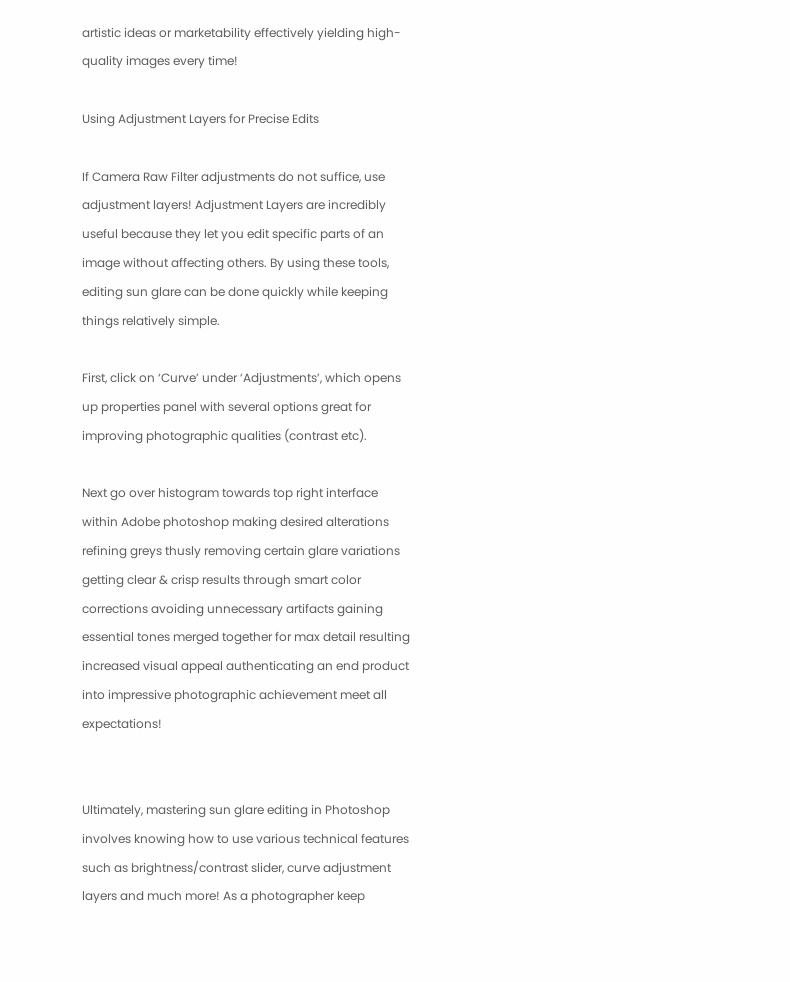artistic ideas or marketability effectively yielding high-quality images every time!

Using Adjustment Layers for Precise Edits

If Camera Raw Filter adjustments do not suffice, use adjustment layers! Adjustment Layers are incredibly useful because they let you edit specific parts of an image without affecting others. By using these tools, editing sun glare can be done quickly while keeping things relatively simple.

First, click on ‘Curve’ under ‘Adjustments’, which opens up properties panel with several options great for improving photographic qualities (contrast etc).

Next go over histogram towards top right interface within Adobe photoshop making desired alterations refining greys thusly removing certain glare variations getting clear & crisp results through smart color corrections avoiding unnecessary artifacts gaining essential tones merged together for max detail resulting increased visual appeal authenticating an end product into impressive photographic achievement meet all expectations!


Ultimately, mastering sun glare editing in Photoshop involves knowing how to use various technical features such as brightness/contrast slider, curve adjustment layers and much more! As a photographer keep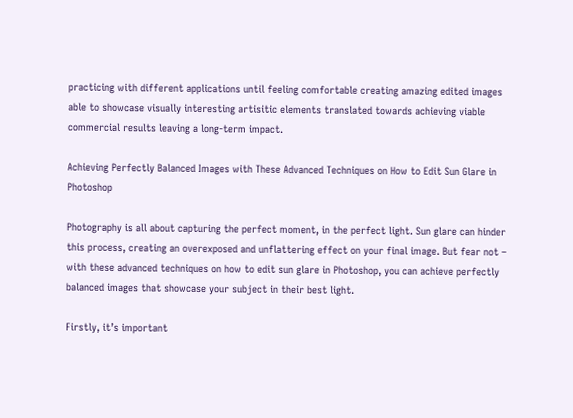practicing with different applications until feeling comfortable creating amazing edited images able to showcase visually interesting artisitic elements translated towards achieving viable commercial results leaving a long-term impact.

Achieving Perfectly Balanced Images with These Advanced Techniques on How to Edit Sun Glare in Photoshop

Photography is all about capturing the perfect moment, in the perfect light. Sun glare can hinder this process, creating an overexposed and unflattering effect on your final image. But fear not – with these advanced techniques on how to edit sun glare in Photoshop, you can achieve perfectly balanced images that showcase your subject in their best light.

Firstly, it’s important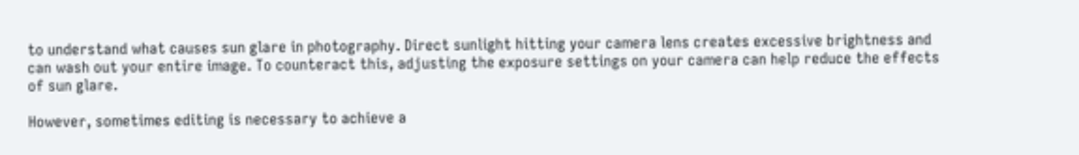to understand what causes sun glare in photography. Direct sunlight hitting your camera lens creates excessive brightness and can wash out your entire image. To counteract this, adjusting the exposure settings on your camera can help reduce the effects of sun glare.

However, sometimes editing is necessary to achieve a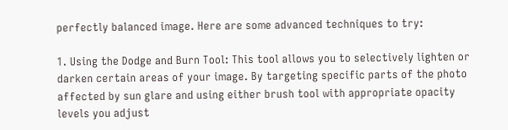perfectly balanced image. Here are some advanced techniques to try:

1. Using the Dodge and Burn Tool: This tool allows you to selectively lighten or darken certain areas of your image. By targeting specific parts of the photo affected by sun glare and using either brush tool with appropriate opacity levels you adjust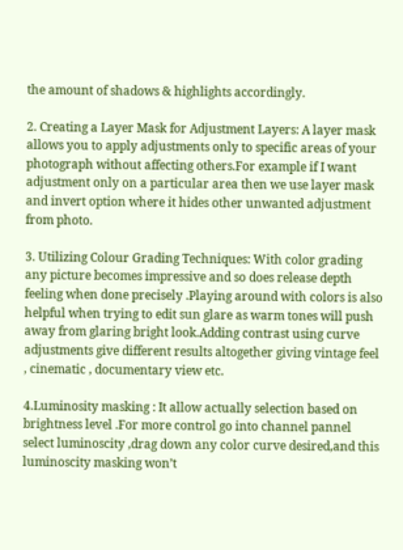the amount of shadows & highlights accordingly.

2. Creating a Layer Mask for Adjustment Layers: A layer mask allows you to apply adjustments only to specific areas of your photograph without affecting others.For example if I want adjustment only on a particular area then we use layer mask and invert option where it hides other unwanted adjustment from photo.

3. Utilizing Colour Grading Techniques: With color grading any picture becomes impressive and so does release depth feeling when done precisely .Playing around with colors is also helpful when trying to edit sun glare as warm tones will push away from glaring bright look.Adding contrast using curve adjustments give different results altogether giving vintage feel , cinematic , documentary view etc.

4.Luminosity masking : It allow actually selection based on brightness level .For more control go into channel pannel select luminoscity ,drag down any color curve desired,and this luminoscity masking won’t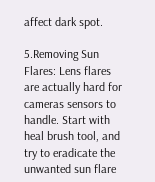affect dark spot.

5.Removing Sun Flares: Lens flares are actually hard for cameras sensors to handle. Start with heal brush tool, and try to eradicate the unwanted sun flare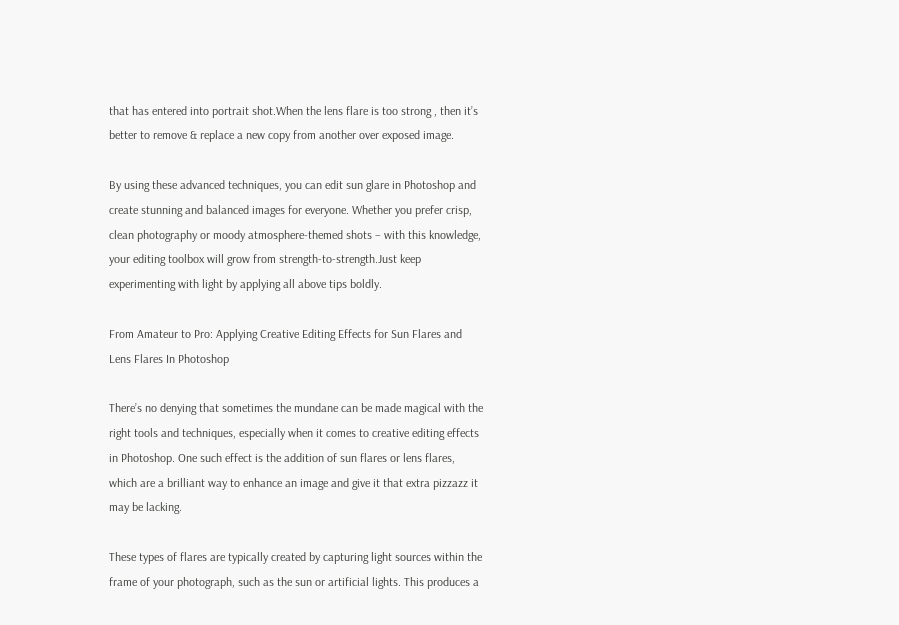that has entered into portrait shot.When the lens flare is too strong , then it’s better to remove & replace a new copy from another over exposed image.

By using these advanced techniques, you can edit sun glare in Photoshop and create stunning and balanced images for everyone. Whether you prefer crisp, clean photography or moody atmosphere-themed shots – with this knowledge, your editing toolbox will grow from strength-to-strength.Just keep experimenting with light by applying all above tips boldly.

From Amateur to Pro: Applying Creative Editing Effects for Sun Flares and Lens Flares In Photoshop

There’s no denying that sometimes the mundane can be made magical with the right tools and techniques, especially when it comes to creative editing effects in Photoshop. One such effect is the addition of sun flares or lens flares, which are a brilliant way to enhance an image and give it that extra pizzazz it may be lacking.

These types of flares are typically created by capturing light sources within the frame of your photograph, such as the sun or artificial lights. This produces a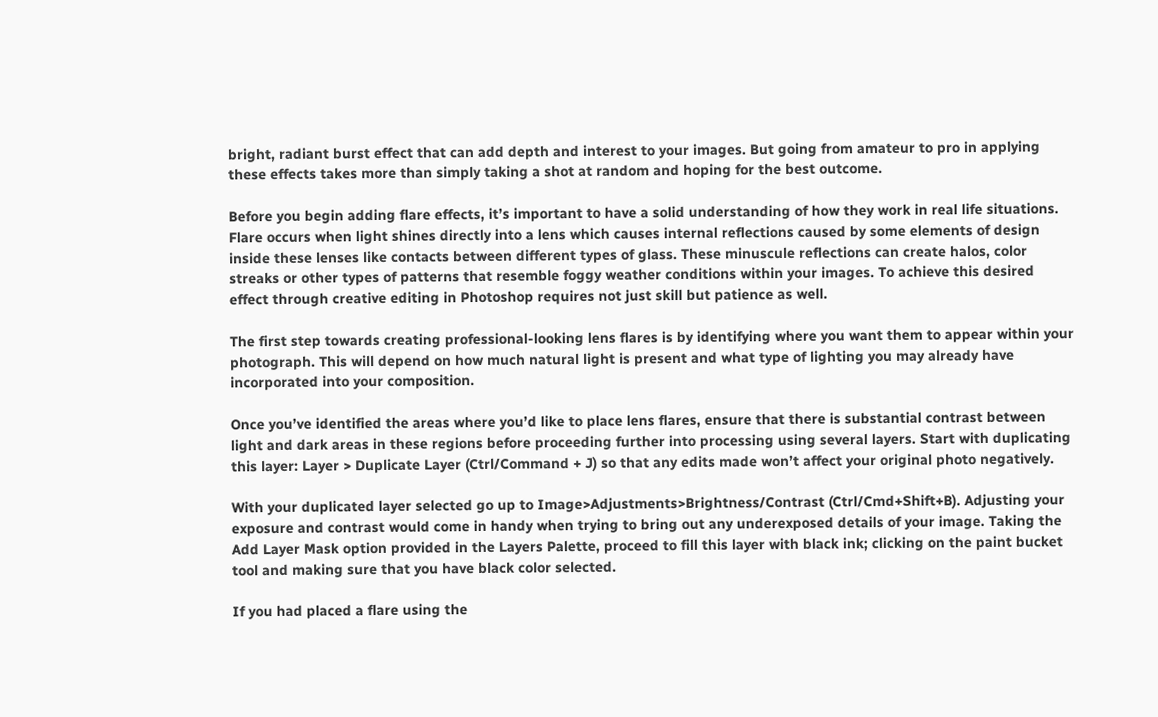bright, radiant burst effect that can add depth and interest to your images. But going from amateur to pro in applying these effects takes more than simply taking a shot at random and hoping for the best outcome.

Before you begin adding flare effects, it’s important to have a solid understanding of how they work in real life situations. Flare occurs when light shines directly into a lens which causes internal reflections caused by some elements of design inside these lenses like contacts between different types of glass. These minuscule reflections can create halos, color streaks or other types of patterns that resemble foggy weather conditions within your images. To achieve this desired effect through creative editing in Photoshop requires not just skill but patience as well.

The first step towards creating professional-looking lens flares is by identifying where you want them to appear within your photograph. This will depend on how much natural light is present and what type of lighting you may already have incorporated into your composition.

Once you’ve identified the areas where you’d like to place lens flares, ensure that there is substantial contrast between light and dark areas in these regions before proceeding further into processing using several layers. Start with duplicating this layer: Layer > Duplicate Layer (Ctrl/Command + J) so that any edits made won’t affect your original photo negatively.

With your duplicated layer selected go up to Image>Adjustments>Brightness/Contrast (Ctrl/Cmd+Shift+B). Adjusting your exposure and contrast would come in handy when trying to bring out any underexposed details of your image. Taking the Add Layer Mask option provided in the Layers Palette, proceed to fill this layer with black ink; clicking on the paint bucket tool and making sure that you have black color selected.

If you had placed a flare using the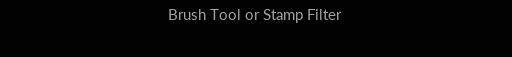Brush Tool or Stamp Filter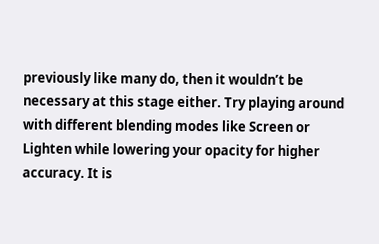previously like many do, then it wouldn’t be necessary at this stage either. Try playing around with different blending modes like Screen or Lighten while lowering your opacity for higher accuracy. It is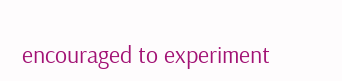encouraged to experiment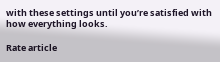with these settings until you’re satisfied with how everything looks.

Rate article